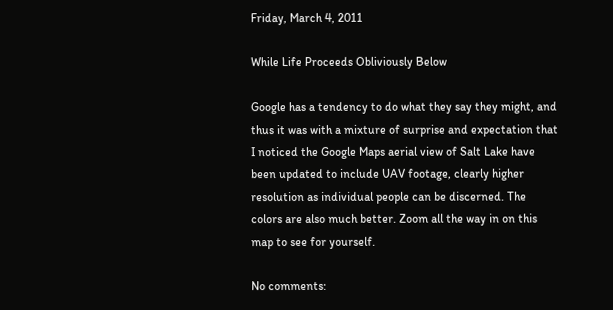Friday, March 4, 2011

While Life Proceeds Obliviously Below

Google has a tendency to do what they say they might, and thus it was with a mixture of surprise and expectation that I noticed the Google Maps aerial view of Salt Lake have been updated to include UAV footage, clearly higher resolution as individual people can be discerned. The colors are also much better. Zoom all the way in on this map to see for yourself.

No comments: